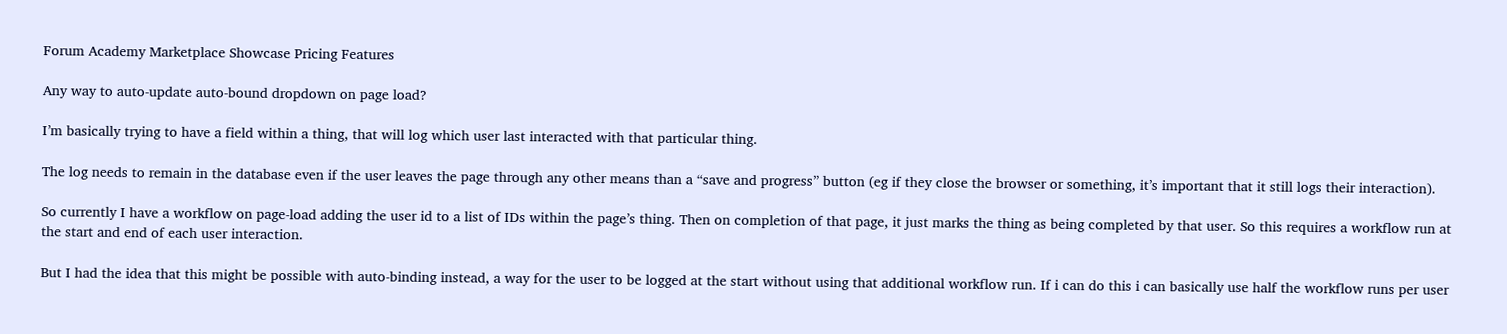Forum Academy Marketplace Showcase Pricing Features

Any way to auto-update auto-bound dropdown on page load?

I’m basically trying to have a field within a thing, that will log which user last interacted with that particular thing.

The log needs to remain in the database even if the user leaves the page through any other means than a “save and progress” button (eg if they close the browser or something, it’s important that it still logs their interaction).

So currently I have a workflow on page-load adding the user id to a list of IDs within the page’s thing. Then on completion of that page, it just marks the thing as being completed by that user. So this requires a workflow run at the start and end of each user interaction.

But I had the idea that this might be possible with auto-binding instead, a way for the user to be logged at the start without using that additional workflow run. If i can do this i can basically use half the workflow runs per user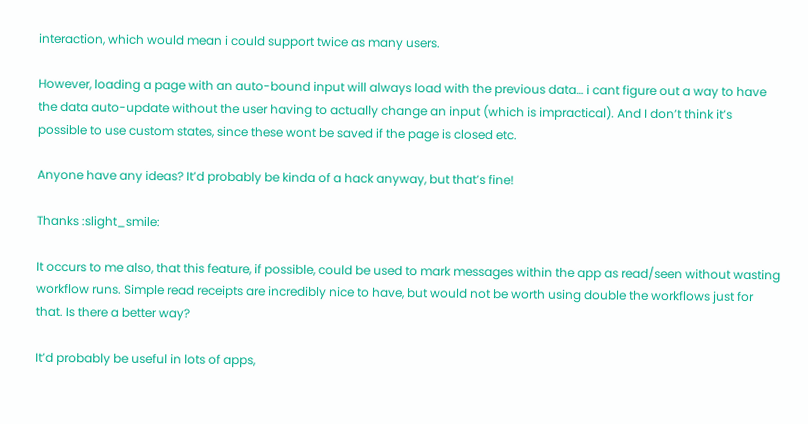interaction, which would mean i could support twice as many users.

However, loading a page with an auto-bound input will always load with the previous data… i cant figure out a way to have the data auto-update without the user having to actually change an input (which is impractical). And I don’t think it’s possible to use custom states, since these wont be saved if the page is closed etc.

Anyone have any ideas? It’d probably be kinda of a hack anyway, but that’s fine!

Thanks :slight_smile:

It occurs to me also, that this feature, if possible, could be used to mark messages within the app as read/seen without wasting workflow runs. Simple read receipts are incredibly nice to have, but would not be worth using double the workflows just for that. Is there a better way?

It’d probably be useful in lots of apps,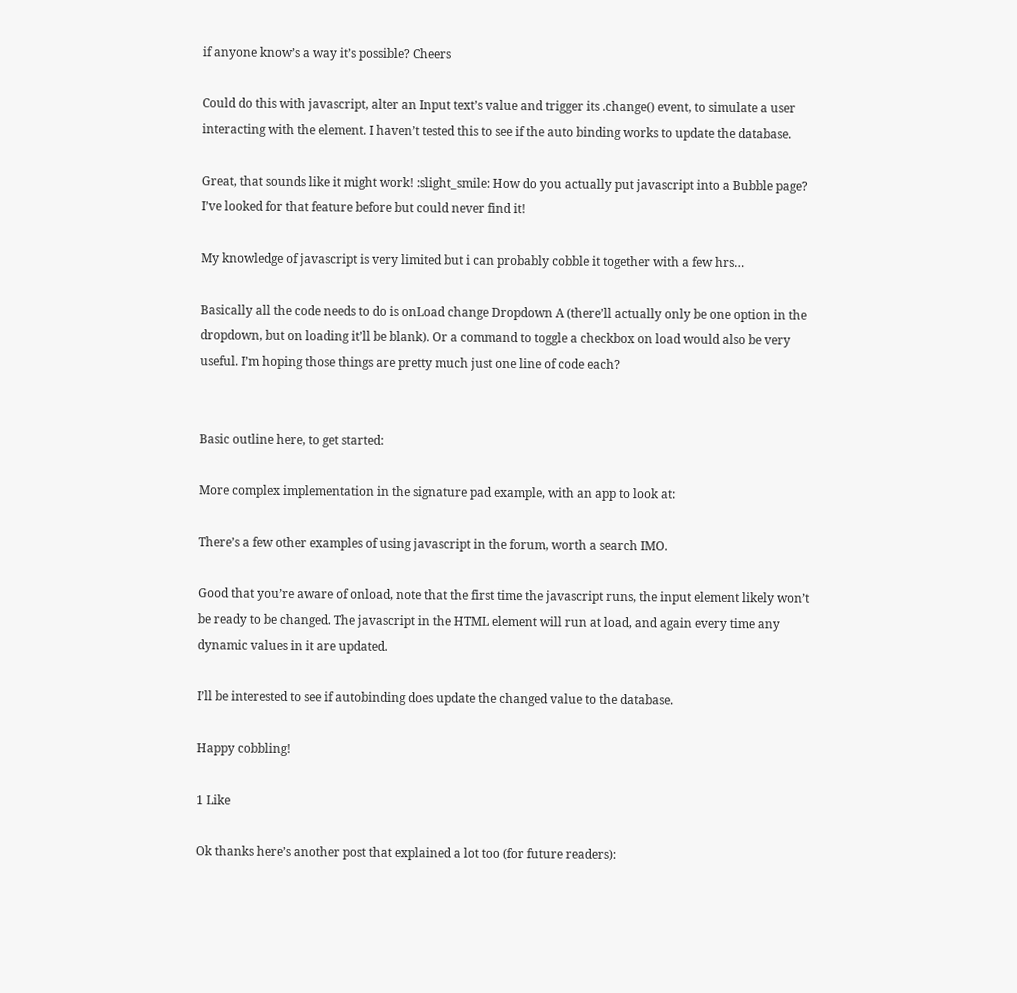if anyone know’s a way it’s possible? Cheers

Could do this with javascript, alter an Input text’s value and trigger its .change() event, to simulate a user interacting with the element. I haven’t tested this to see if the auto binding works to update the database.

Great, that sounds like it might work! :slight_smile: How do you actually put javascript into a Bubble page? I’ve looked for that feature before but could never find it!

My knowledge of javascript is very limited but i can probably cobble it together with a few hrs…

Basically all the code needs to do is onLoad change Dropdown A (there’ll actually only be one option in the dropdown, but on loading it’ll be blank). Or a command to toggle a checkbox on load would also be very useful. I’m hoping those things are pretty much just one line of code each?


Basic outline here, to get started:

More complex implementation in the signature pad example, with an app to look at:

There’s a few other examples of using javascript in the forum, worth a search IMO.

Good that you’re aware of onload, note that the first time the javascript runs, the input element likely won’t be ready to be changed. The javascript in the HTML element will run at load, and again every time any dynamic values in it are updated.

I’ll be interested to see if autobinding does update the changed value to the database.

Happy cobbling!

1 Like

Ok thanks here’s another post that explained a lot too (for future readers):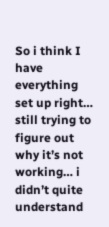So i think I have everything set up right… still trying to figure out why it’s not working… i didn’t quite understand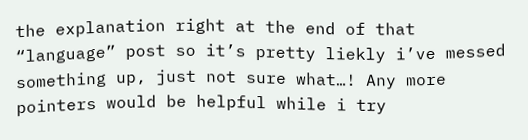the explanation right at the end of that “language” post so it’s pretty liekly i’ve messed something up, just not sure what…! Any more pointers would be helpful while i try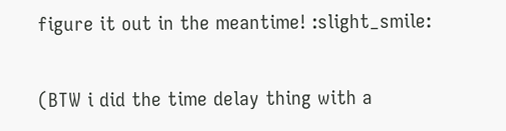figure it out in the meantime! :slight_smile:

(BTW i did the time delay thing with a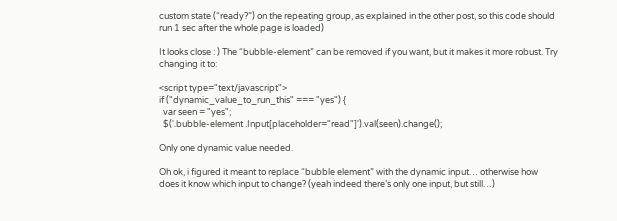custom state (“ready?”) on the repeating group, as explained in the other post, so this code should run 1 sec after the whole page is loaded)

It looks close : ) The “bubble-element” can be removed if you want, but it makes it more robust. Try changing it to:

<script type="text/javascript">
if ("dynamic_value_to_run_this" === "yes") {
  var seen = "yes";
  $('.bubble-element .Input[placeholder="read"]').val(seen).change();

Only one dynamic value needed.

Oh ok, i figured it meant to replace “bubble element” with the dynamic input… otherwise how does it know which input to change? (yeah indeed there’s only one input, but still…)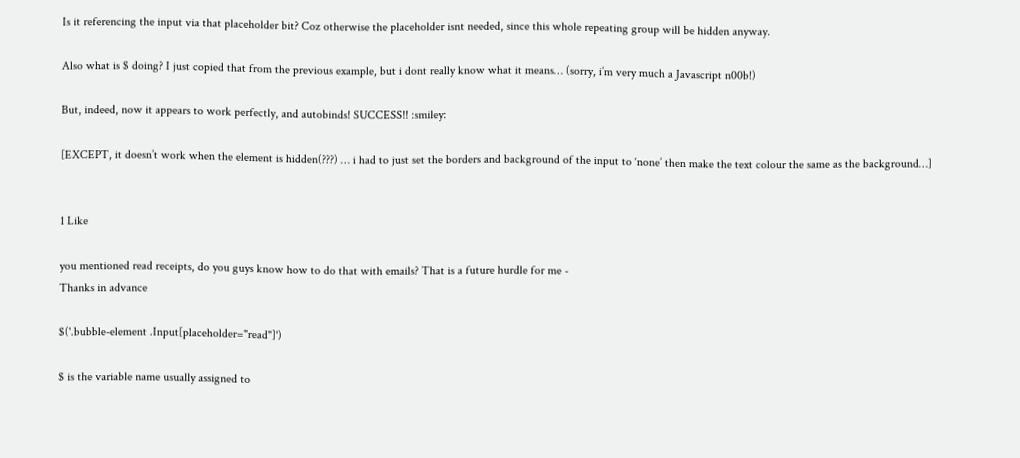Is it referencing the input via that placeholder bit? Coz otherwise the placeholder isnt needed, since this whole repeating group will be hidden anyway.

Also what is $ doing? I just copied that from the previous example, but i dont really know what it means… (sorry, i’m very much a Javascript n00b!)

But, indeed, now it appears to work perfectly, and autobinds! SUCCESS!! :smiley:

[EXCEPT, it doesn’t work when the element is hidden(???) … i had to just set the borders and background of the input to ‘none’ then make the text colour the same as the background…]


1 Like

you mentioned read receipts, do you guys know how to do that with emails? That is a future hurdle for me -
Thanks in advance

$('.bubble-element .Input[placeholder="read"]')

$ is the variable name usually assigned to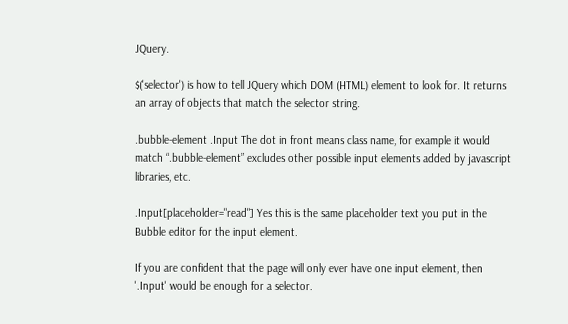JQuery.

$('selector') is how to tell JQuery which DOM (HTML) element to look for. It returns an array of objects that match the selector string.

.bubble-element .Input The dot in front means class name, for example it would match “.bubble-element” excludes other possible input elements added by javascript libraries, etc.

.Input[placeholder="read"] Yes this is the same placeholder text you put in the Bubble editor for the input element.

If you are confident that the page will only ever have one input element, then '.Input' would be enough for a selector.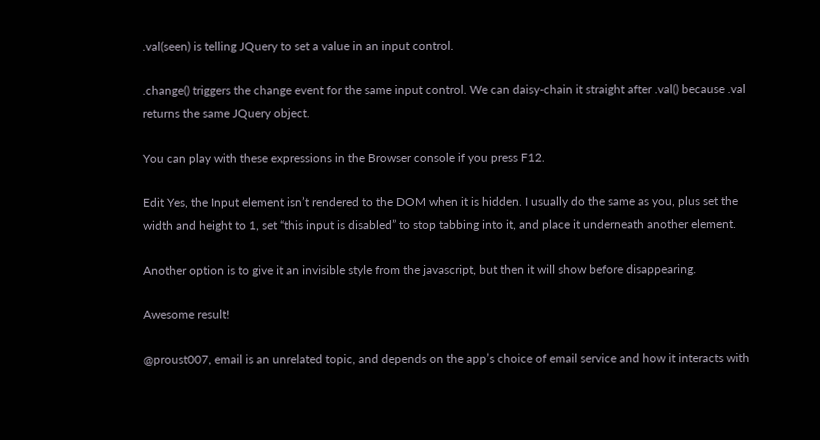.val(seen) is telling JQuery to set a value in an input control.

.change() triggers the change event for the same input control. We can daisy-chain it straight after .val() because .val returns the same JQuery object.

You can play with these expressions in the Browser console if you press F12.

Edit Yes, the Input element isn’t rendered to the DOM when it is hidden. I usually do the same as you, plus set the width and height to 1, set “this input is disabled” to stop tabbing into it, and place it underneath another element.

Another option is to give it an invisible style from the javascript, but then it will show before disappearing.

Awesome result!

@proust007, email is an unrelated topic, and depends on the app’s choice of email service and how it interacts with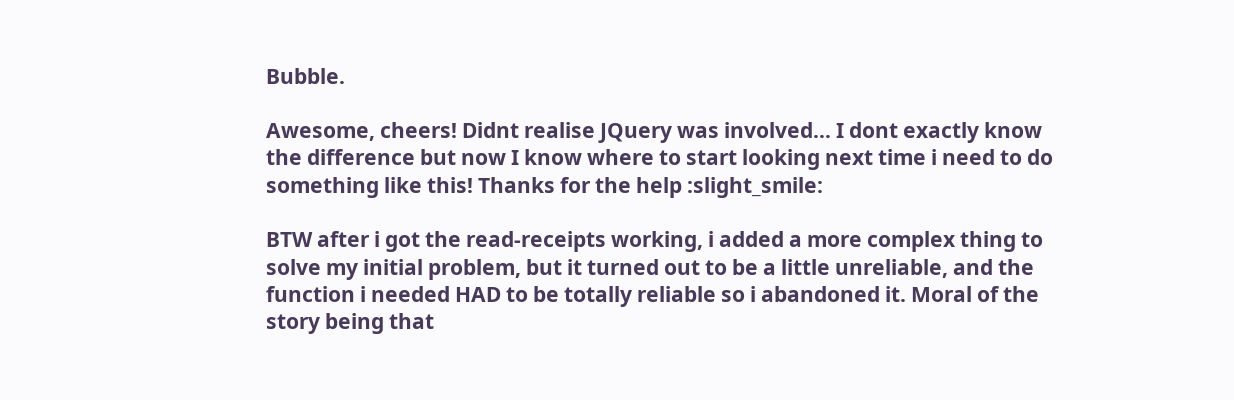Bubble.

Awesome, cheers! Didnt realise JQuery was involved… I dont exactly know the difference but now I know where to start looking next time i need to do something like this! Thanks for the help :slight_smile:

BTW after i got the read-receipts working, i added a more complex thing to solve my initial problem, but it turned out to be a little unreliable, and the function i needed HAD to be totally reliable so i abandoned it. Moral of the story being that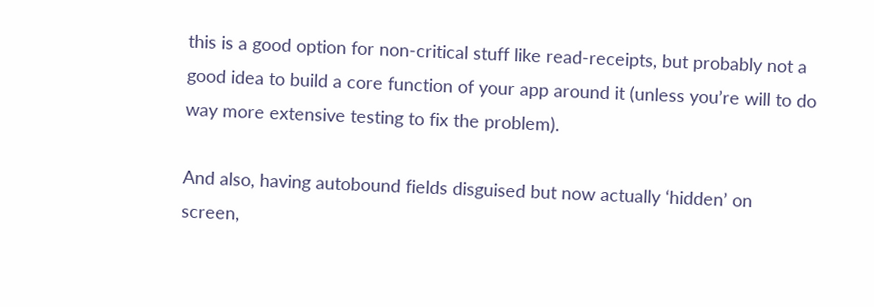this is a good option for non-critical stuff like read-receipts, but probably not a good idea to build a core function of your app around it (unless you’re will to do way more extensive testing to fix the problem).

And also, having autobound fields disguised but now actually ‘hidden’ on screen,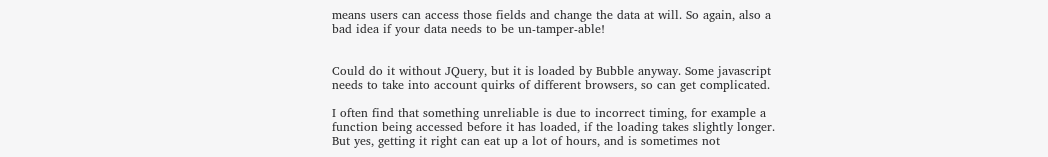means users can access those fields and change the data at will. So again, also a bad idea if your data needs to be un-tamper-able!


Could do it without JQuery, but it is loaded by Bubble anyway. Some javascript needs to take into account quirks of different browsers, so can get complicated.

I often find that something unreliable is due to incorrect timing, for example a function being accessed before it has loaded, if the loading takes slightly longer. But yes, getting it right can eat up a lot of hours, and is sometimes not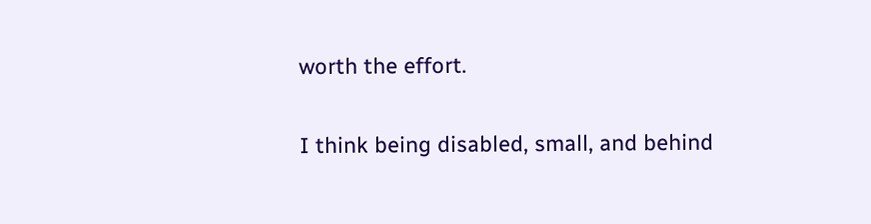worth the effort.

I think being disabled, small, and behind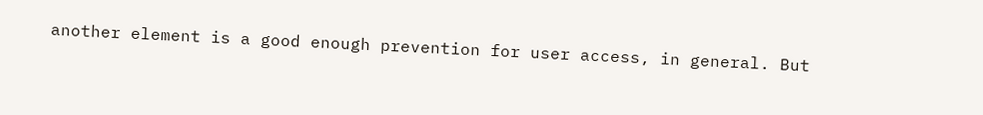another element is a good enough prevention for user access, in general. But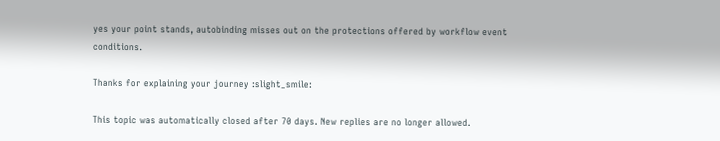yes your point stands, autobinding misses out on the protections offered by workflow event conditions.

Thanks for explaining your journey :slight_smile:

This topic was automatically closed after 70 days. New replies are no longer allowed.